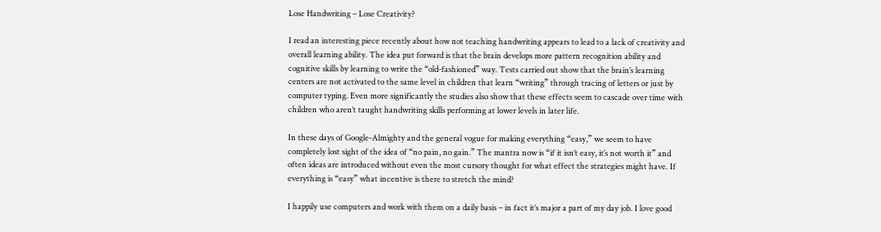Lose Handwriting – Lose Creativity?

I read an interesting piece recently about how not teaching handwriting appears to lead to a lack of creativity and overall learning ability. The idea put forward is that the brain develops more pattern recognition ability and cognitive skills by learning to write the “old-fashioned” way. Tests carried out show that the brain’s learning centers are not activated to the same level in children that learn “writing” through tracing of letters or just by computer typing. Even more significantly the studies also show that these effects seem to cascade over time with children who aren’t taught handwriting skills performing at lower levels in later life.

In these days of Google-Almighty and the general vogue for making everything “easy,” we seem to have completely lost sight of the idea of “no pain, no gain.” The mantra now is “if it isn’t easy, it’s not worth it” and often ideas are introduced without even the most cursory thought for what effect the strategies might have. If everything is “easy” what incentive is there to stretch the mind?

I happily use computers and work with them on a daily basis – in fact it’s major a part of my day job. I love good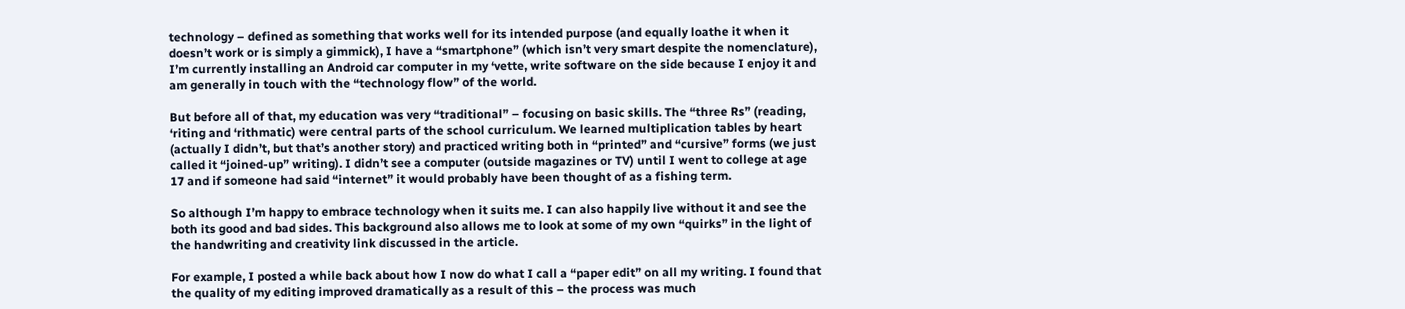technology – defined as something that works well for its intended purpose (and equally loathe it when it doesn’t work or is simply a gimmick), I have a “smartphone” (which isn’t very smart despite the nomenclature), I’m currently installing an Android car computer in my ‘vette, write software on the side because I enjoy it and am generally in touch with the “technology flow” of the world.

But before all of that, my education was very “traditional” – focusing on basic skills. The “three Rs” (reading, ‘riting and ‘rithmatic) were central parts of the school curriculum. We learned multiplication tables by heart (actually I didn’t, but that’s another story) and practiced writing both in “printed” and “cursive” forms (we just called it “joined-up” writing). I didn’t see a computer (outside magazines or TV) until I went to college at age 17 and if someone had said “internet” it would probably have been thought of as a fishing term.

So although I’m happy to embrace technology when it suits me. I can also happily live without it and see the both its good and bad sides. This background also allows me to look at some of my own “quirks” in the light of the handwriting and creativity link discussed in the article.

For example, I posted a while back about how I now do what I call a “paper edit” on all my writing. I found that the quality of my editing improved dramatically as a result of this – the process was much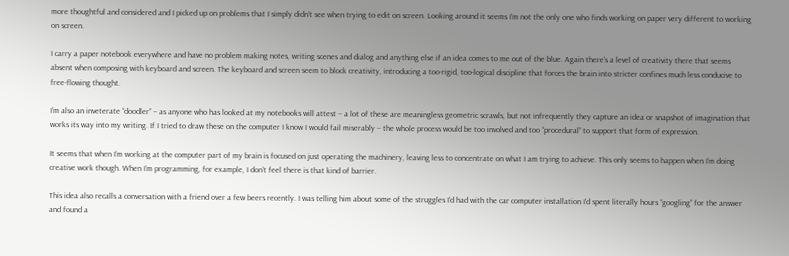more thoughtful and considered and I picked up on problems that I simply didn’t see when trying to edit on screen. Looking around it seems I’m not the only one who finds working on paper very different to working on screen.

I carry a paper notebook everywhere and have no problem making notes, writing scenes and dialog and anything else if an idea comes to me out of the blue. Again there’s a level of creativity there that seems absent when composing with keyboard and screen. The keyboard and screen seem to block creativity, introducing a too-rigid, too-logical discipline that forces the brain into stricter confines much less conducive to free-flowing thought.

I’m also an inveterate “doodler” – as anyone who has looked at my notebooks will attest – a lot of these are meaningless geometric scrawls, but not infrequently they capture an idea or snapshot of imagination that works its way into my writing. If I tried to draw these on the computer I know I would fail miserably – the whole process would be too involved and too “procedural” to support that form of expression.

It seems that when I’m working at the computer part of my brain is focused on just operating the machinery, leaving less to concentrate on what I am trying to achieve. This only seems to happen when I’m doing creative work though. When I’m programming, for example, I don’t feel there is that kind of barrier.

This idea also recalls a conversation with a friend over a few beers recently. I was telling him about some of the struggles I’d had with the car computer installation I’d spent literally hours “googling” for the answer and found a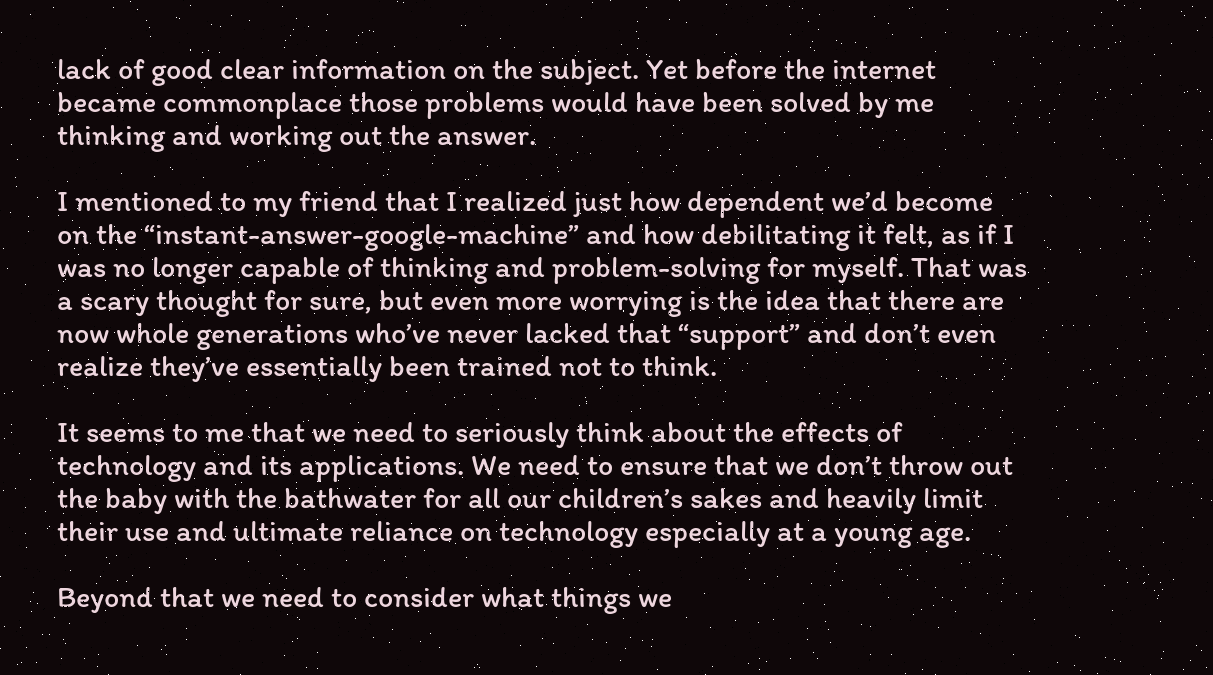lack of good clear information on the subject. Yet before the internet became commonplace those problems would have been solved by me thinking and working out the answer.

I mentioned to my friend that I realized just how dependent we’d become on the “instant-answer-google-machine” and how debilitating it felt, as if I was no longer capable of thinking and problem-solving for myself. That was a scary thought for sure, but even more worrying is the idea that there are now whole generations who’ve never lacked that “support” and don’t even realize they’ve essentially been trained not to think.

It seems to me that we need to seriously think about the effects of technology and its applications. We need to ensure that we don’t throw out the baby with the bathwater for all our children’s sakes and heavily limit their use and ultimate reliance on technology especially at a young age.

Beyond that we need to consider what things we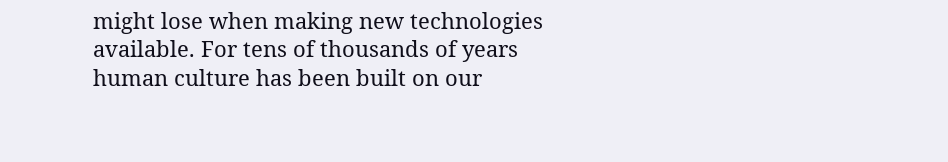might lose when making new technologies available. For tens of thousands of years human culture has been built on our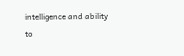intelligence and ability to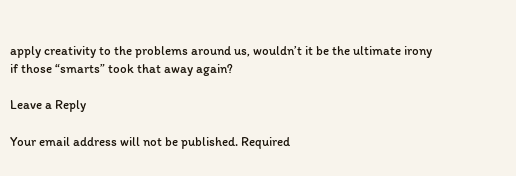apply creativity to the problems around us, wouldn’t it be the ultimate irony if those “smarts” took that away again?

Leave a Reply

Your email address will not be published. Required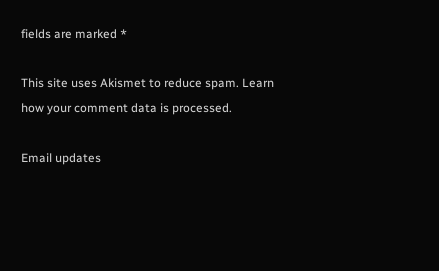fields are marked *

This site uses Akismet to reduce spam. Learn how your comment data is processed.

Email updates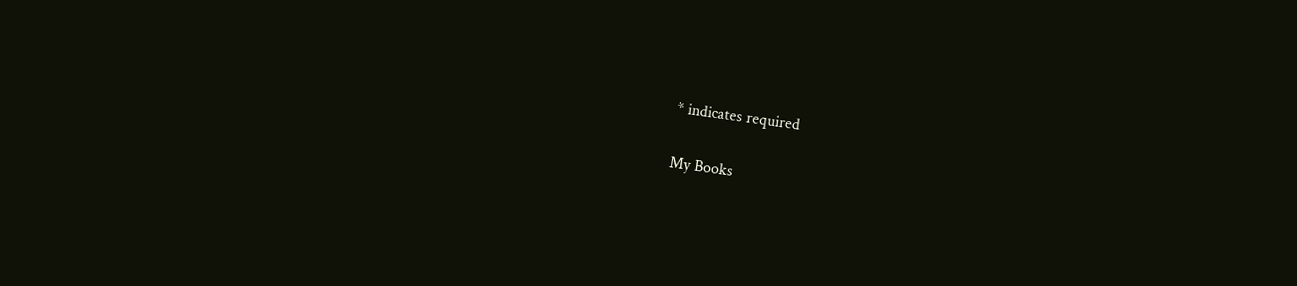* indicates required

My Books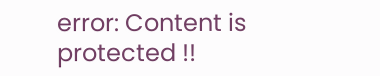error: Content is protected !!